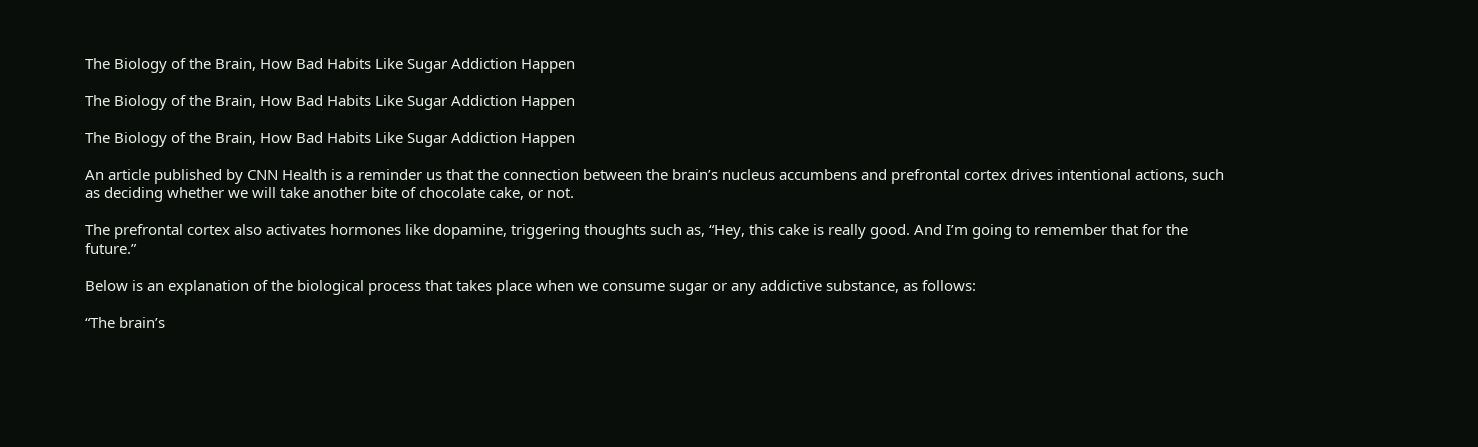The Biology of the Brain, How Bad Habits Like Sugar Addiction Happen

The Biology of the Brain, How Bad Habits Like Sugar Addiction Happen

The Biology of the Brain, How Bad Habits Like Sugar Addiction Happen

An article published by CNN Health is a reminder us that the connection between the brain’s nucleus accumbens and prefrontal cortex drives intentional actions, such as deciding whether we will take another bite of chocolate cake, or not.

The prefrontal cortex also activates hormones like dopamine, triggering thoughts such as, “Hey, this cake is really good. And I’m going to remember that for the future.”

Below is an explanation of the biological process that takes place when we consume sugar or any addictive substance, as follows:

“The brain’s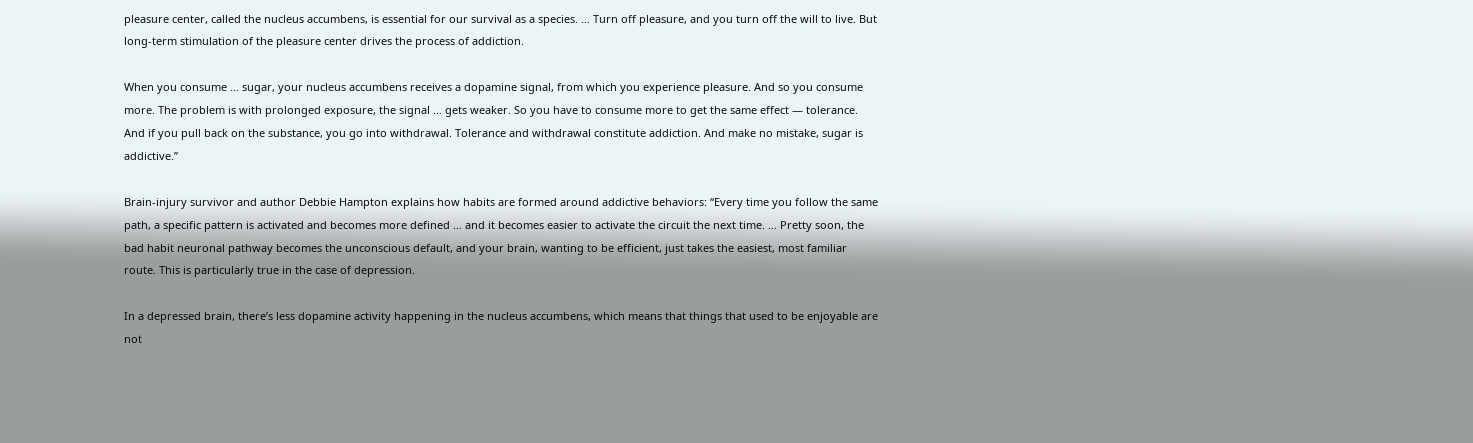pleasure center, called the nucleus accumbens, is essential for our survival as a species. … Turn off pleasure, and you turn off the will to live. But long-term stimulation of the pleasure center drives the process of addiction.

When you consume … sugar, your nucleus accumbens receives a dopamine signal, from which you experience pleasure. And so you consume more. The problem is with prolonged exposure, the signal … gets weaker. So you have to consume more to get the same effect — tolerance. And if you pull back on the substance, you go into withdrawal. Tolerance and withdrawal constitute addiction. And make no mistake, sugar is addictive.”

Brain-injury survivor and author Debbie Hampton explains how habits are formed around addictive behaviors: “Every time you follow the same path, a specific pattern is activated and becomes more defined … and it becomes easier to activate the circuit the next time. … Pretty soon, the bad habit neuronal pathway becomes the unconscious default, and your brain, wanting to be efficient, just takes the easiest, most familiar route. This is particularly true in the case of depression.

In a depressed brain, there’s less dopamine activity happening in the nucleus accumbens, which means that things that used to be enjoyable are not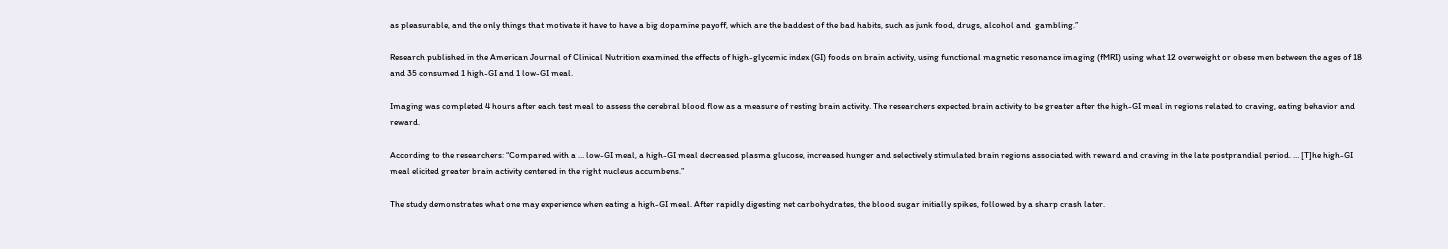as pleasurable, and the only things that motivate it have to have a big dopamine payoff, which are the baddest of the bad habits, such as junk food, drugs, alcohol and  gambling.”

Research published in the American Journal of Clinical Nutrition examined the effects of high-glycemic index (GI) foods on brain activity, using functional magnetic resonance imaging (fMRI) using what 12 overweight or obese men between the ages of 18 and 35 consumed 1 high-GI and 1 low-GI meal.

Imaging was completed 4 hours after each test meal to assess the cerebral blood flow as a measure of resting brain activity. The researchers expected brain activity to be greater after the high-GI meal in regions related to craving, eating behavior and reward.

According to the researchers: “Compared with a … low-GI meal, a high-GI meal decreased plasma glucose, increased hunger and selectively stimulated brain regions associated with reward and craving in the late postprandial period. … [T]he high-GI meal elicited greater brain activity centered in the right nucleus accumbens.”

The study demonstrates what one may experience when eating a high-GI meal. After rapidly digesting net carbohydrates, the blood sugar initially spikes, followed by a sharp crash later.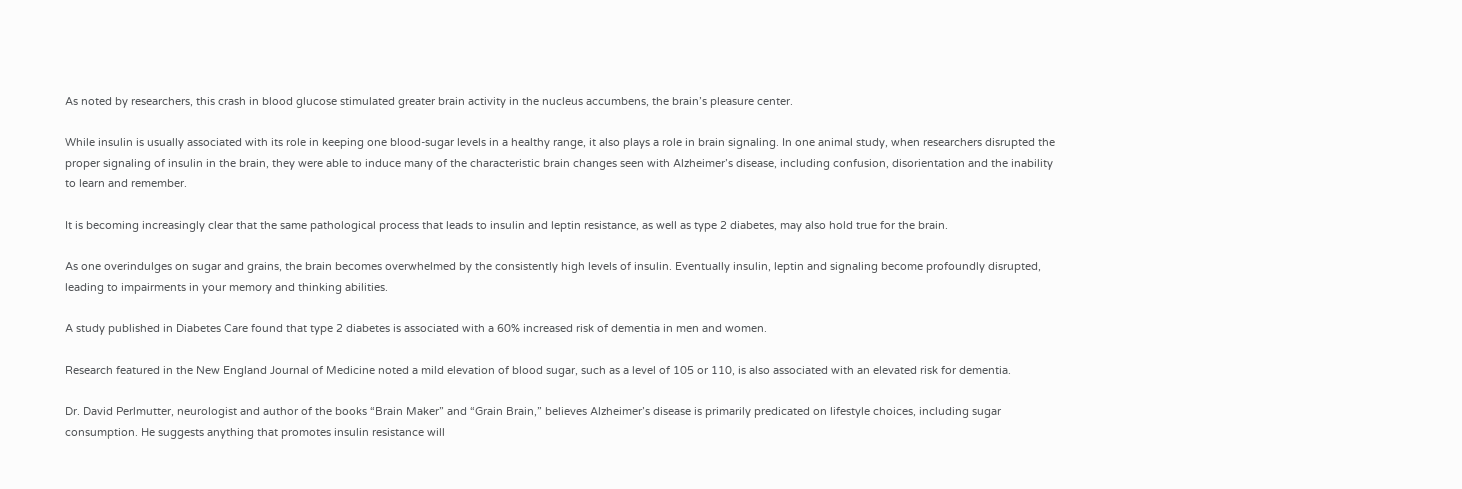As noted by researchers, this crash in blood glucose stimulated greater brain activity in the nucleus accumbens, the brain’s pleasure center.

While insulin is usually associated with its role in keeping one blood-sugar levels in a healthy range, it also plays a role in brain signaling. In one animal study, when researchers disrupted the proper signaling of insulin in the brain, they were able to induce many of the characteristic brain changes seen with Alzheimer’s disease, including confusion, disorientation and the inability to learn and remember.

It is becoming increasingly clear that the same pathological process that leads to insulin and leptin resistance, as well as type 2 diabetes, may also hold true for the brain.

As one overindulges on sugar and grains, the brain becomes overwhelmed by the consistently high levels of insulin. Eventually insulin, leptin and signaling become profoundly disrupted, leading to impairments in your memory and thinking abilities.

A study published in Diabetes Care found that type 2 diabetes is associated with a 60% increased risk of dementia in men and women.

Research featured in the New England Journal of Medicine noted a mild elevation of blood sugar, such as a level of 105 or 110, is also associated with an elevated risk for dementia.

Dr. David Perlmutter, neurologist and author of the books “Brain Maker” and “Grain Brain,” believes Alzheimer’s disease is primarily predicated on lifestyle choices, including sugar consumption. He suggests anything that promotes insulin resistance will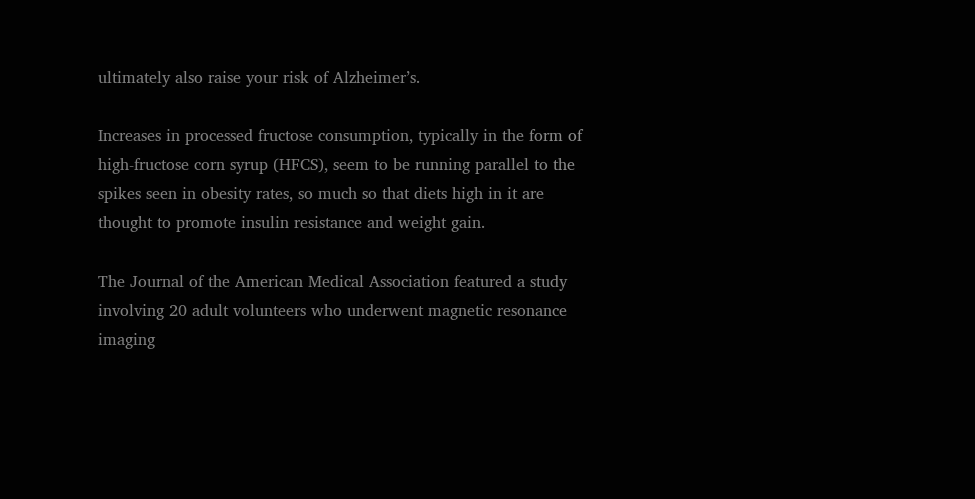ultimately also raise your risk of Alzheimer’s.

Increases in processed fructose consumption, typically in the form of high-fructose corn syrup (HFCS), seem to be running parallel to the spikes seen in obesity rates, so much so that diets high in it are thought to promote insulin resistance and weight gain.

The Journal of the American Medical Association featured a study involving 20 adult volunteers who underwent magnetic resonance imaging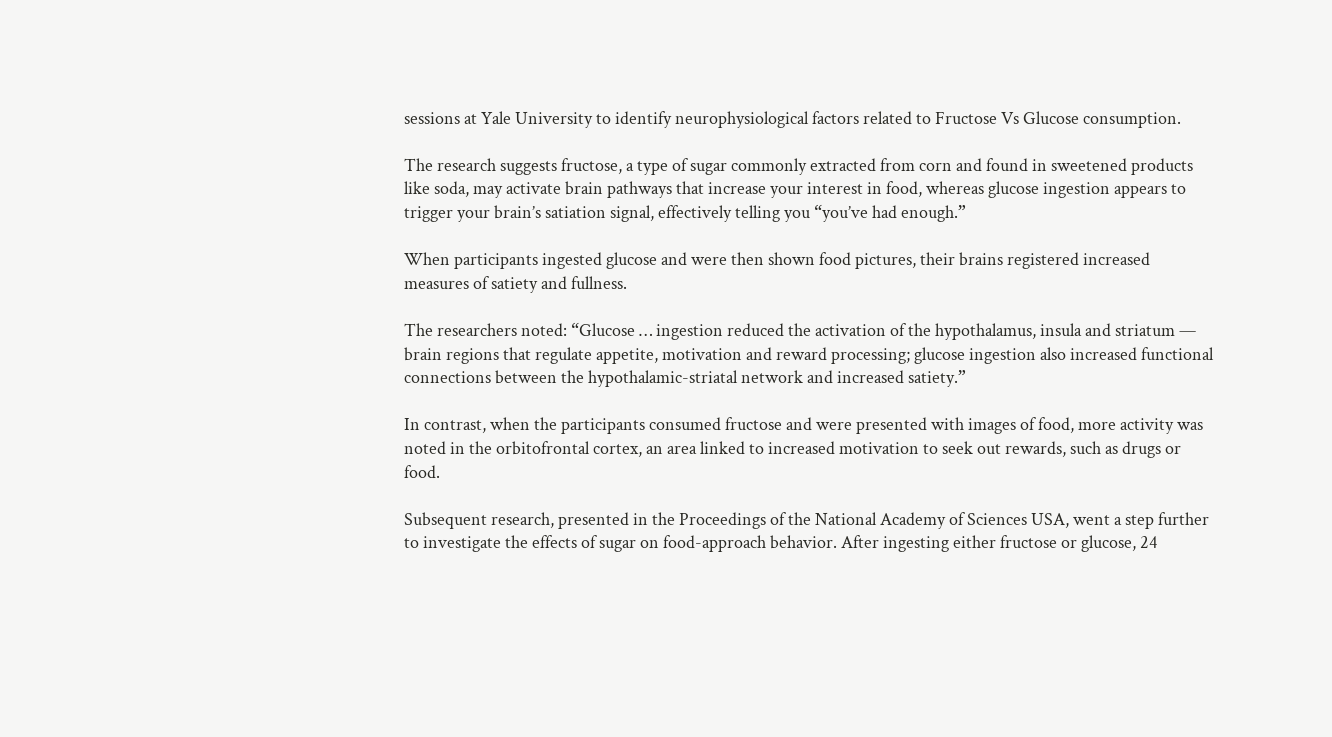sessions at Yale University to identify neurophysiological factors related to Fructose Vs Glucose consumption.

The research suggests fructose, a type of sugar commonly extracted from corn and found in sweetened products like soda, may activate brain pathways that increase your interest in food, whereas glucose ingestion appears to trigger your brain’s satiation signal, effectively telling you “you’ve had enough.”

When participants ingested glucose and were then shown food pictures, their brains registered increased measures of satiety and fullness.

The researchers noted: “Glucose … ingestion reduced the activation of the hypothalamus, insula and striatum — brain regions that regulate appetite, motivation and reward processing; glucose ingestion also increased functional connections between the hypothalamic-striatal network and increased satiety.”

In contrast, when the participants consumed fructose and were presented with images of food, more activity was noted in the orbitofrontal cortex, an area linked to increased motivation to seek out rewards, such as drugs or food.

Subsequent research, presented in the Proceedings of the National Academy of Sciences USA, went a step further to investigate the effects of sugar on food-approach behavior. After ingesting either fructose or glucose, 24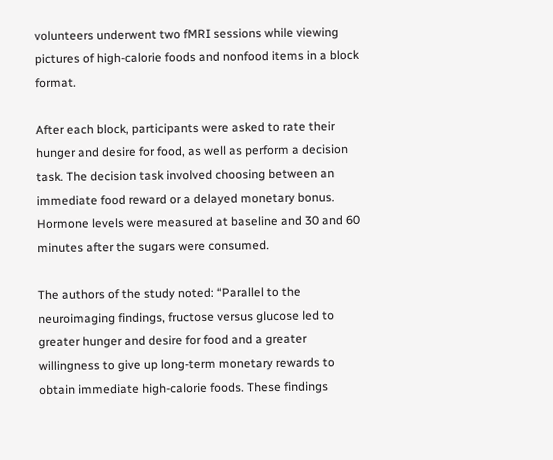volunteers underwent two fMRI sessions while viewing pictures of high-calorie foods and nonfood items in a block format.

After each block, participants were asked to rate their hunger and desire for food, as well as perform a decision task. The decision task involved choosing between an immediate food reward or a delayed monetary bonus. Hormone levels were measured at baseline and 30 and 60 minutes after the sugars were consumed.

The authors of the study noted: “Parallel to the neuroimaging findings, fructose versus glucose led to greater hunger and desire for food and a greater willingness to give up long-term monetary rewards to obtain immediate high-calorie foods. These findings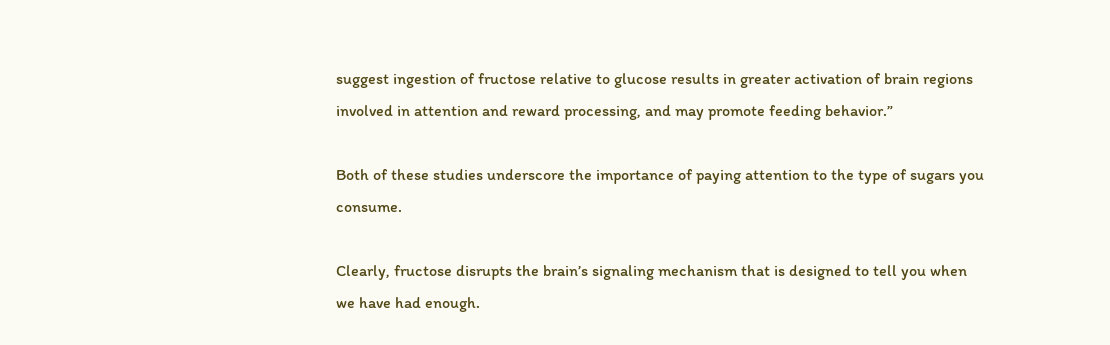suggest ingestion of fructose relative to glucose results in greater activation of brain regions involved in attention and reward processing, and may promote feeding behavior.”

Both of these studies underscore the importance of paying attention to the type of sugars you consume.

Clearly, fructose disrupts the brain’s signaling mechanism that is designed to tell you when we have had enough.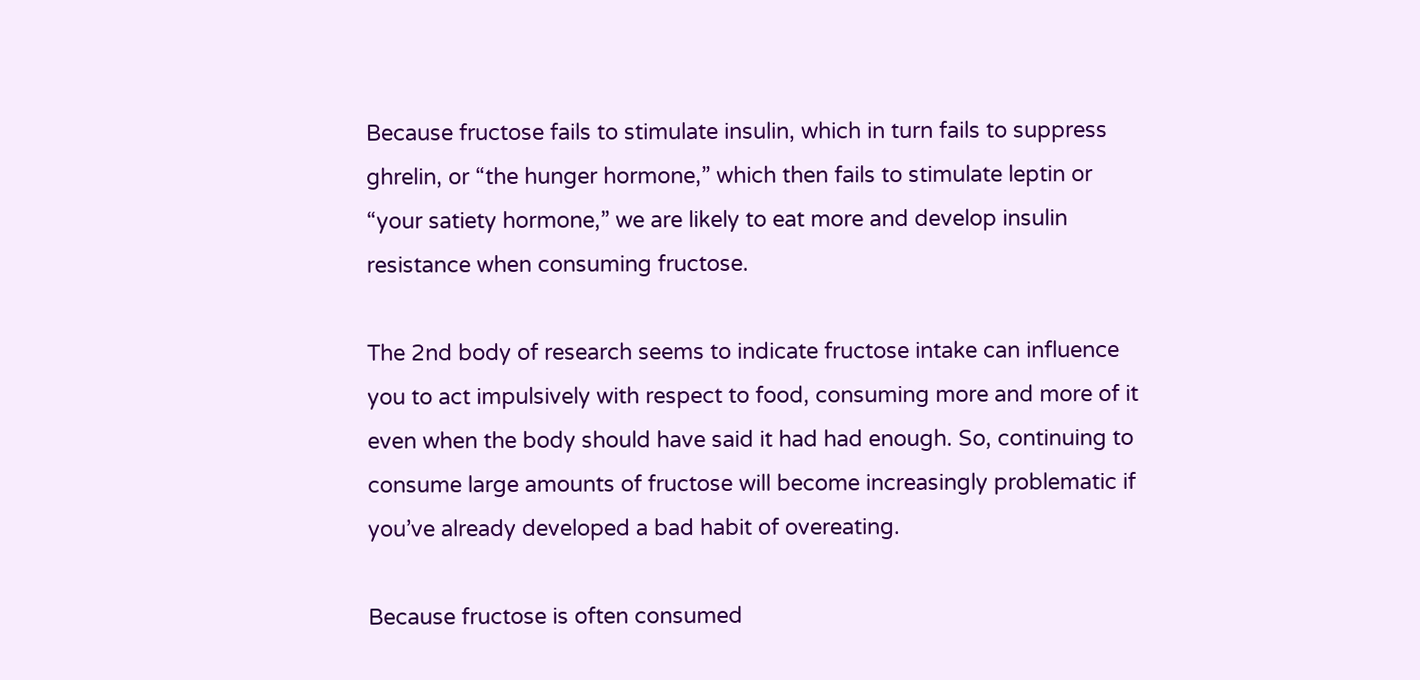Because fructose fails to stimulate insulin, which in turn fails to suppress ghrelin, or “the hunger hormone,” which then fails to stimulate leptin or “your satiety hormone,” we are likely to eat more and develop insulin resistance when consuming fructose.

The 2nd body of research seems to indicate fructose intake can influence you to act impulsively with respect to food, consuming more and more of it even when the body should have said it had had enough. So, continuing to consume large amounts of fructose will become increasingly problematic if you’ve already developed a bad habit of overeating.

Because fructose is often consumed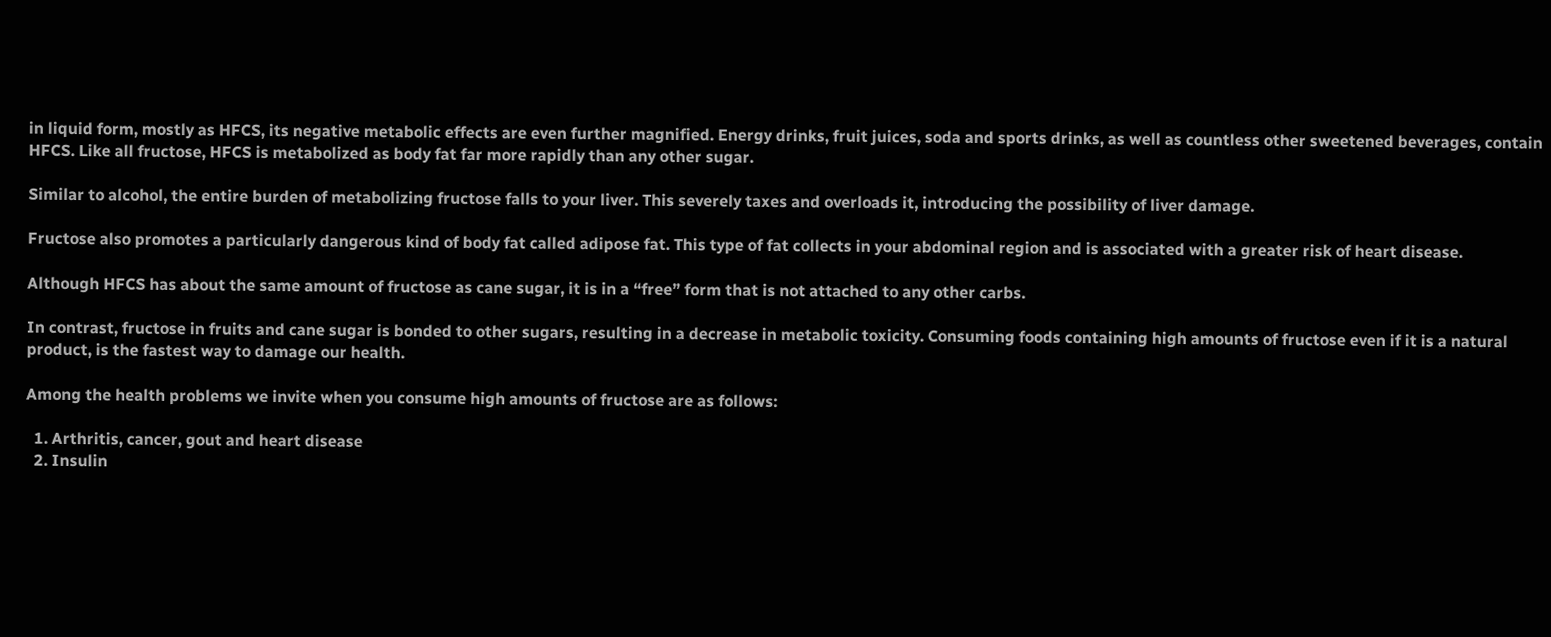in liquid form, mostly as HFCS, its negative metabolic effects are even further magnified. Energy drinks, fruit juices, soda and sports drinks, as well as countless other sweetened beverages, contain HFCS. Like all fructose, HFCS is metabolized as body fat far more rapidly than any other sugar.

Similar to alcohol, the entire burden of metabolizing fructose falls to your liver. This severely taxes and overloads it, introducing the possibility of liver damage.

Fructose also promotes a particularly dangerous kind of body fat called adipose fat. This type of fat collects in your abdominal region and is associated with a greater risk of heart disease.

Although HFCS has about the same amount of fructose as cane sugar, it is in a “free” form that is not attached to any other carbs.

In contrast, fructose in fruits and cane sugar is bonded to other sugars, resulting in a decrease in metabolic toxicity. Consuming foods containing high amounts of fructose even if it is a natural product, is the fastest way to damage our health.

Among the health problems we invite when you consume high amounts of fructose are as follows:

  1. Arthritis, cancer, gout and heart disease
  2. Insulin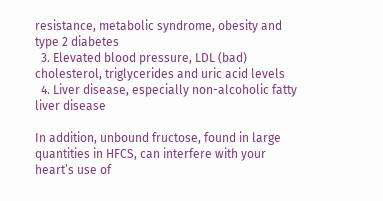resistance, metabolic syndrome, obesity and type 2 diabetes
  3. Elevated blood pressure, LDL (bad) cholesterol, triglycerides and uric acid levels
  4. Liver disease, especially non-alcoholic fatty liver disease

In addition, unbound fructose, found in large quantities in HFCS, can interfere with your heart’s use of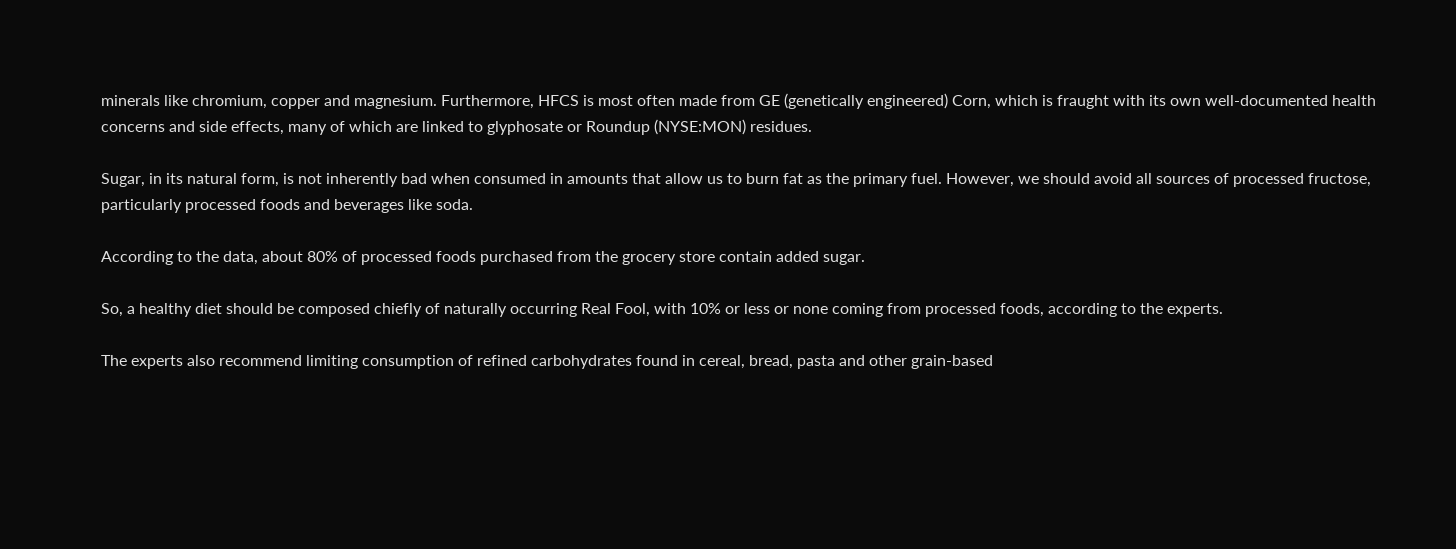minerals like chromium, copper and magnesium. Furthermore, HFCS is most often made from GE (genetically engineered) Corn, which is fraught with its own well-documented health concerns and side effects, many of which are linked to glyphosate or Roundup (NYSE:MON) residues.

Sugar, in its natural form, is not inherently bad when consumed in amounts that allow us to burn fat as the primary fuel. However, we should avoid all sources of processed fructose, particularly processed foods and beverages like soda.

According to the data, about 80% of processed foods purchased from the grocery store contain added sugar.

So, a healthy diet should be composed chiefly of naturally occurring Real Fool, with 10% or less or none coming from processed foods, according to the experts.

The experts also recommend limiting consumption of refined carbohydrates found in cereal, bread, pasta and other grain-based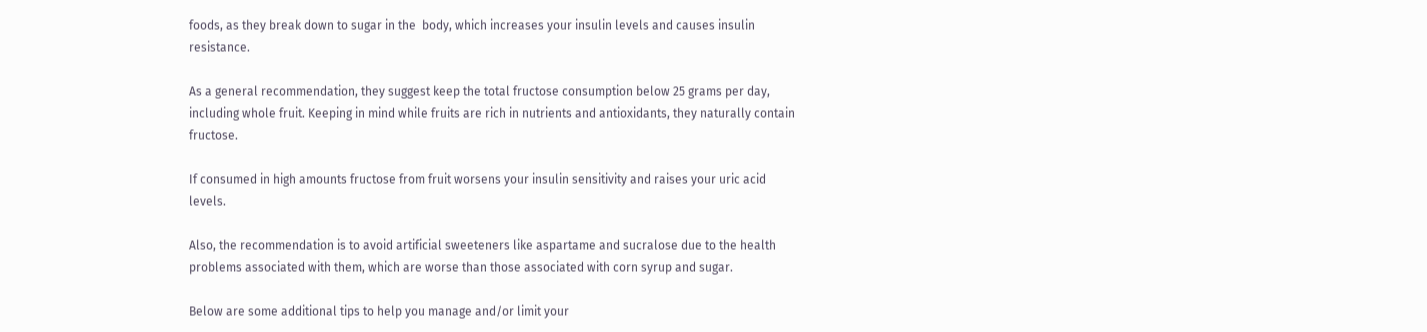foods, as they break down to sugar in the  body, which increases your insulin levels and causes insulin resistance.

As a general recommendation, they suggest keep the total fructose consumption below 25 grams per day, including whole fruit. Keeping in mind while fruits are rich in nutrients and antioxidants, they naturally contain fructose.

If consumed in high amounts fructose from fruit worsens your insulin sensitivity and raises your uric acid levels.

Also, the recommendation is to avoid artificial sweeteners like aspartame and sucralose due to the health problems associated with them, which are worse than those associated with corn syrup and sugar.

Below are some additional tips to help you manage and/or limit your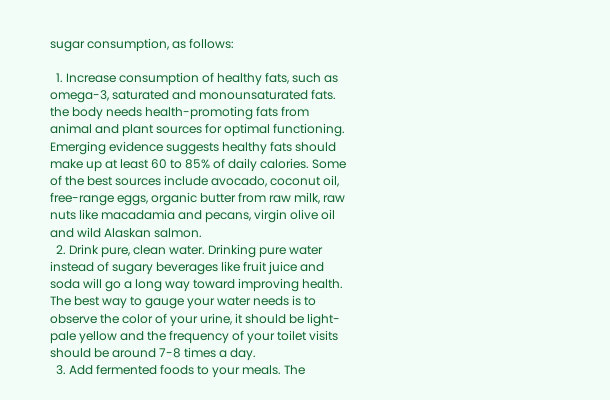sugar consumption, as follows:

  1. Increase consumption of healthy fats, such as omega-3, saturated and monounsaturated fats. the body needs health-promoting fats from animal and plant sources for optimal functioning. Emerging evidence suggests healthy fats should make up at least 60 to 85% of daily calories. Some of the best sources include avocado, coconut oil, free-range eggs, organic butter from raw milk, raw nuts like macadamia and pecans, virgin olive oil and wild Alaskan salmon.
  2. Drink pure, clean water. Drinking pure water instead of sugary beverages like fruit juice and soda will go a long way toward improving health. The best way to gauge your water needs is to observe the color of your urine, it should be light-pale yellow and the frequency of your toilet visits should be around 7-8 times a day.
  3. Add fermented foods to your meals. The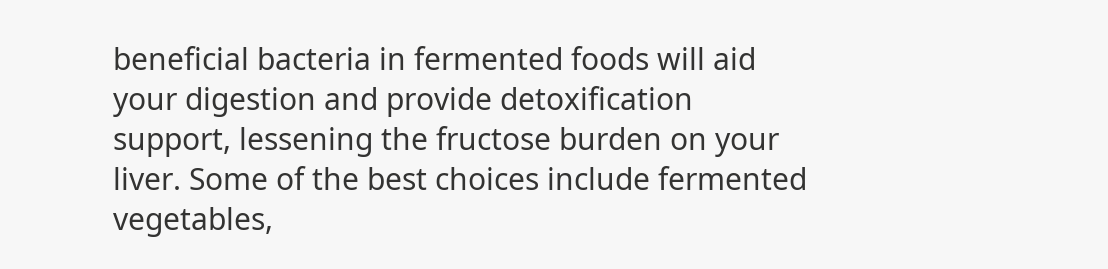beneficial bacteria in fermented foods will aid your digestion and provide detoxification support, lessening the fructose burden on your liver. Some of the best choices include fermented vegetables,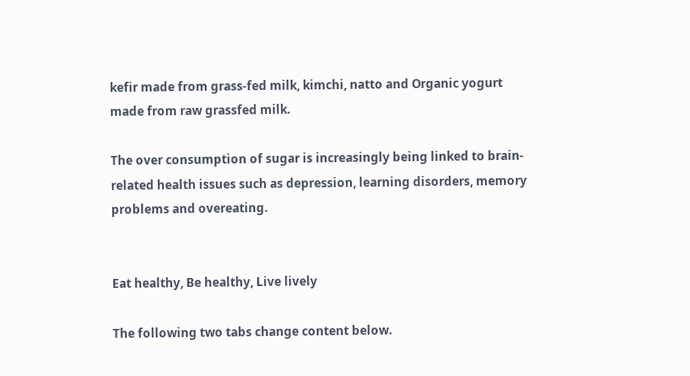kefir made from grass-fed milk, kimchi, natto and Organic yogurt made from raw grassfed milk.

The over consumption of sugar is increasingly being linked to brain-related health issues such as depression, learning disorders, memory problems and overeating.


Eat healthy, Be healthy, Live lively

The following two tabs change content below.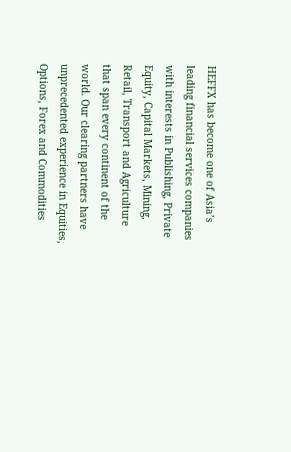HEFFX has become one of Asia’s leading financial services companies with interests in Publishing, Private Equity, Capital Markets, Mining, Retail, Transport and Agriculture that span every continent of the world. Our clearing partners have unprecedented experience in Equities, Options, Forex and Commodities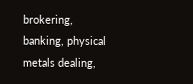brokering, banking, physical metals dealing,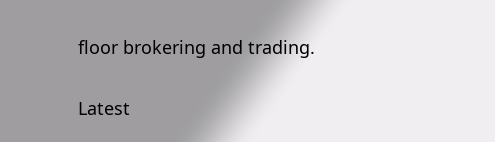floor brokering and trading.

Latest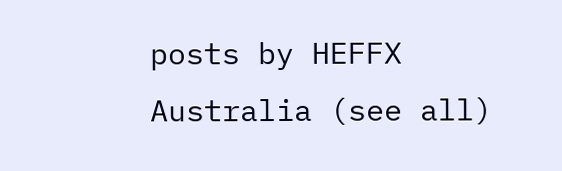posts by HEFFX Australia (see all)